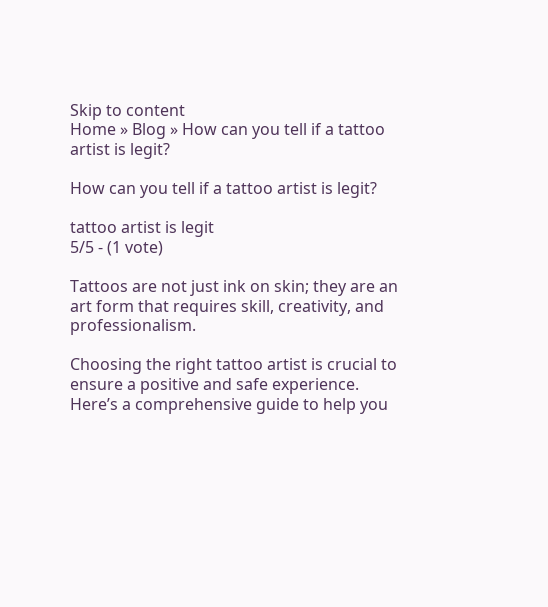Skip to content
Home » Blog » How can you tell if a tattoo artist is legit?

How can you tell if a tattoo artist is legit?

tattoo artist is legit
5/5 - (1 vote)

Tattoos are not just ink on skin; they are an art form that requires skill, creativity, and professionalism.

Choosing the right tattoo artist is crucial to ensure a positive and safe experience. Here’s a comprehensive guide to help you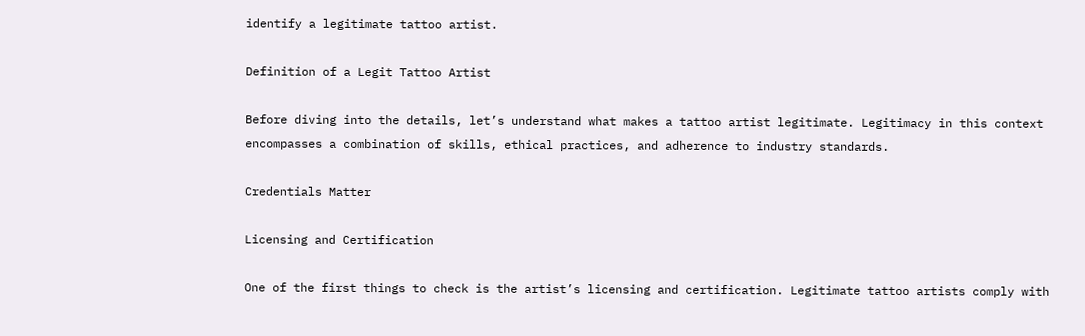identify a legitimate tattoo artist.

Definition of a Legit Tattoo Artist

Before diving into the details, let’s understand what makes a tattoo artist legitimate. Legitimacy in this context encompasses a combination of skills, ethical practices, and adherence to industry standards.

Credentials Matter

Licensing and Certification

One of the first things to check is the artist’s licensing and certification. Legitimate tattoo artists comply with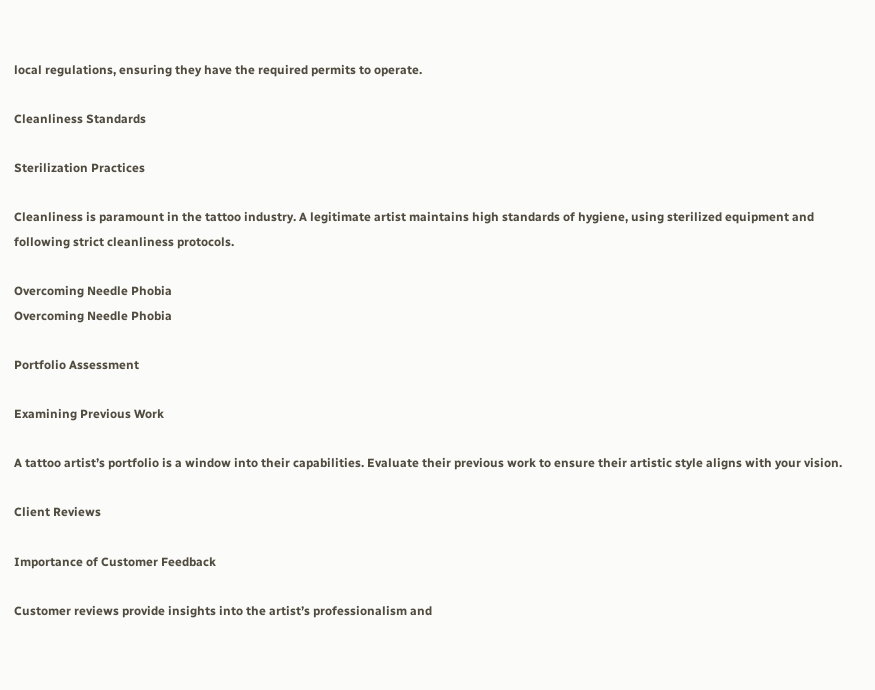local regulations, ensuring they have the required permits to operate.

Cleanliness Standards

Sterilization Practices

Cleanliness is paramount in the tattoo industry. A legitimate artist maintains high standards of hygiene, using sterilized equipment and following strict cleanliness protocols.

Overcoming Needle Phobia
Overcoming Needle Phobia

Portfolio Assessment

Examining Previous Work

A tattoo artist’s portfolio is a window into their capabilities. Evaluate their previous work to ensure their artistic style aligns with your vision.

Client Reviews

Importance of Customer Feedback

Customer reviews provide insights into the artist’s professionalism and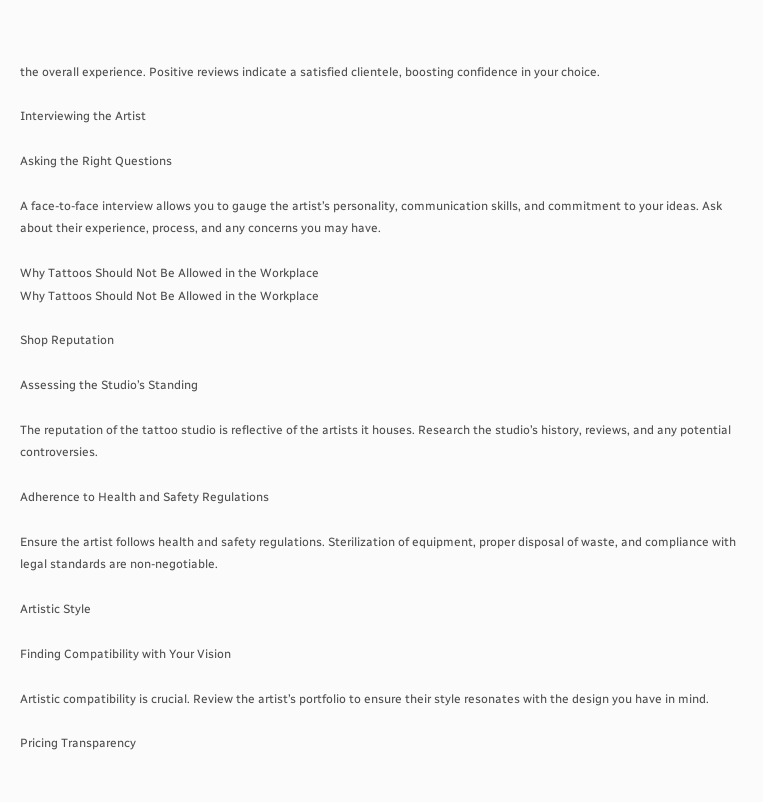the overall experience. Positive reviews indicate a satisfied clientele, boosting confidence in your choice.

Interviewing the Artist

Asking the Right Questions

A face-to-face interview allows you to gauge the artist’s personality, communication skills, and commitment to your ideas. Ask about their experience, process, and any concerns you may have.

Why Tattoos Should Not Be Allowed in the Workplace
Why Tattoos Should Not Be Allowed in the Workplace

Shop Reputation

Assessing the Studio’s Standing

The reputation of the tattoo studio is reflective of the artists it houses. Research the studio’s history, reviews, and any potential controversies.

Adherence to Health and Safety Regulations

Ensure the artist follows health and safety regulations. Sterilization of equipment, proper disposal of waste, and compliance with legal standards are non-negotiable.

Artistic Style

Finding Compatibility with Your Vision

Artistic compatibility is crucial. Review the artist’s portfolio to ensure their style resonates with the design you have in mind.

Pricing Transparency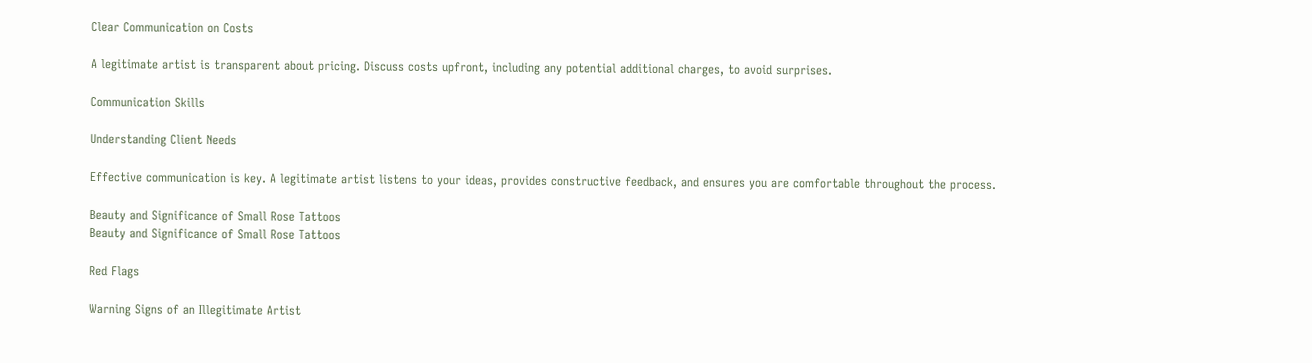Clear Communication on Costs

A legitimate artist is transparent about pricing. Discuss costs upfront, including any potential additional charges, to avoid surprises.

Communication Skills

Understanding Client Needs

Effective communication is key. A legitimate artist listens to your ideas, provides constructive feedback, and ensures you are comfortable throughout the process.

Beauty and Significance of Small Rose Tattoos
Beauty and Significance of Small Rose Tattoos

Red Flags

Warning Signs of an Illegitimate Artist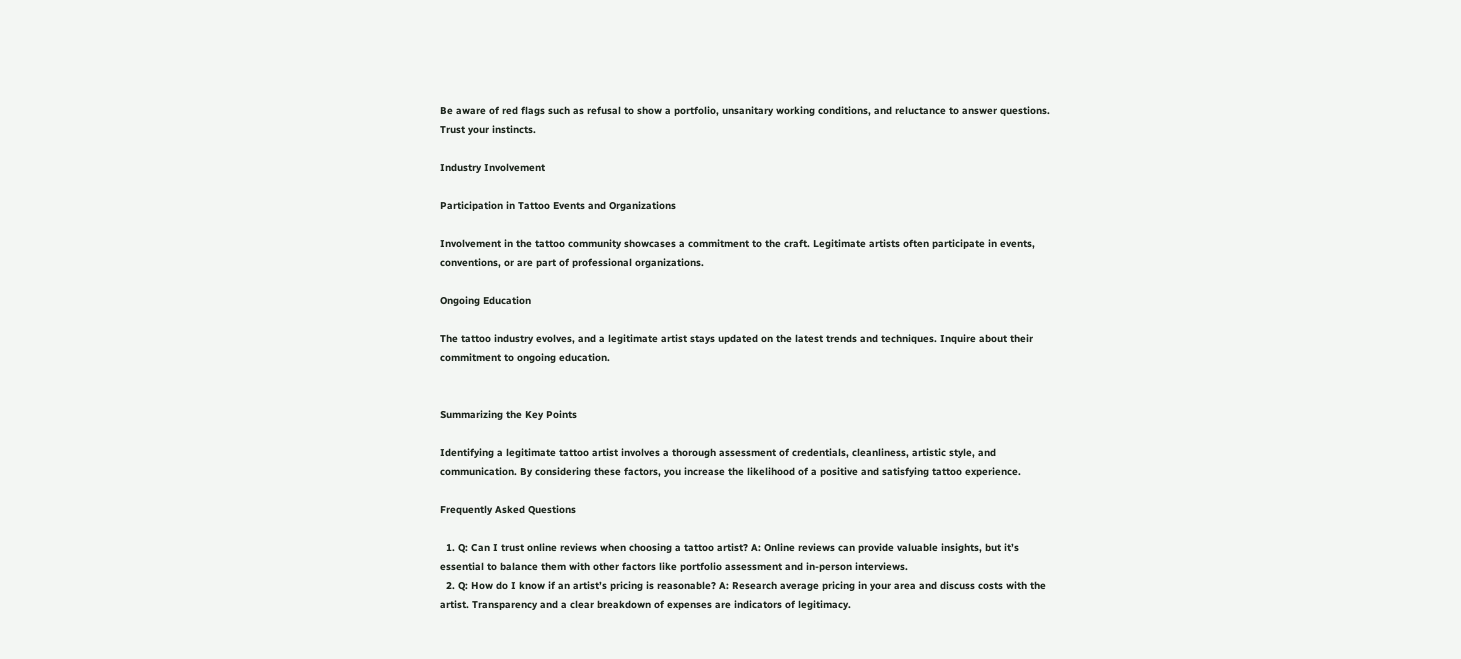Be aware of red flags such as refusal to show a portfolio, unsanitary working conditions, and reluctance to answer questions. Trust your instincts.

Industry Involvement

Participation in Tattoo Events and Organizations

Involvement in the tattoo community showcases a commitment to the craft. Legitimate artists often participate in events, conventions, or are part of professional organizations.

Ongoing Education

The tattoo industry evolves, and a legitimate artist stays updated on the latest trends and techniques. Inquire about their commitment to ongoing education.


Summarizing the Key Points

Identifying a legitimate tattoo artist involves a thorough assessment of credentials, cleanliness, artistic style, and communication. By considering these factors, you increase the likelihood of a positive and satisfying tattoo experience.

Frequently Asked Questions

  1. Q: Can I trust online reviews when choosing a tattoo artist? A: Online reviews can provide valuable insights, but it’s essential to balance them with other factors like portfolio assessment and in-person interviews.
  2. Q: How do I know if an artist’s pricing is reasonable? A: Research average pricing in your area and discuss costs with the artist. Transparency and a clear breakdown of expenses are indicators of legitimacy.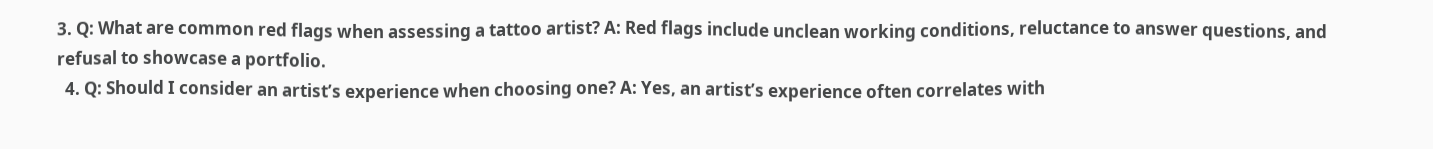3. Q: What are common red flags when assessing a tattoo artist? A: Red flags include unclean working conditions, reluctance to answer questions, and refusal to showcase a portfolio.
  4. Q: Should I consider an artist’s experience when choosing one? A: Yes, an artist’s experience often correlates with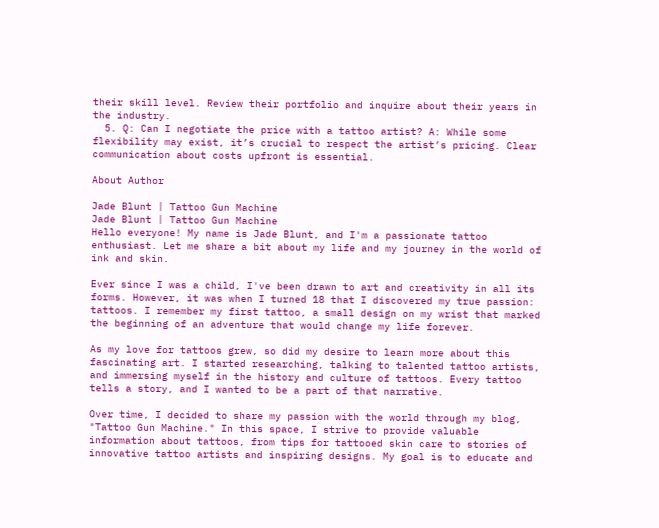their skill level. Review their portfolio and inquire about their years in the industry.
  5. Q: Can I negotiate the price with a tattoo artist? A: While some flexibility may exist, it’s crucial to respect the artist’s pricing. Clear communication about costs upfront is essential.

About Author

Jade Blunt | Tattoo Gun Machine
Jade Blunt | Tattoo Gun Machine
Hello everyone! My name is Jade Blunt, and I'm a passionate tattoo enthusiast. Let me share a bit about my life and my journey in the world of ink and skin.

Ever since I was a child, I've been drawn to art and creativity in all its forms. However, it was when I turned 18 that I discovered my true passion: tattoos. I remember my first tattoo, a small design on my wrist that marked the beginning of an adventure that would change my life forever.

As my love for tattoos grew, so did my desire to learn more about this fascinating art. I started researching, talking to talented tattoo artists, and immersing myself in the history and culture of tattoos. Every tattoo tells a story, and I wanted to be a part of that narrative.

Over time, I decided to share my passion with the world through my blog, "Tattoo Gun Machine." In this space, I strive to provide valuable information about tattoos, from tips for tattooed skin care to stories of innovative tattoo artists and inspiring designs. My goal is to educate and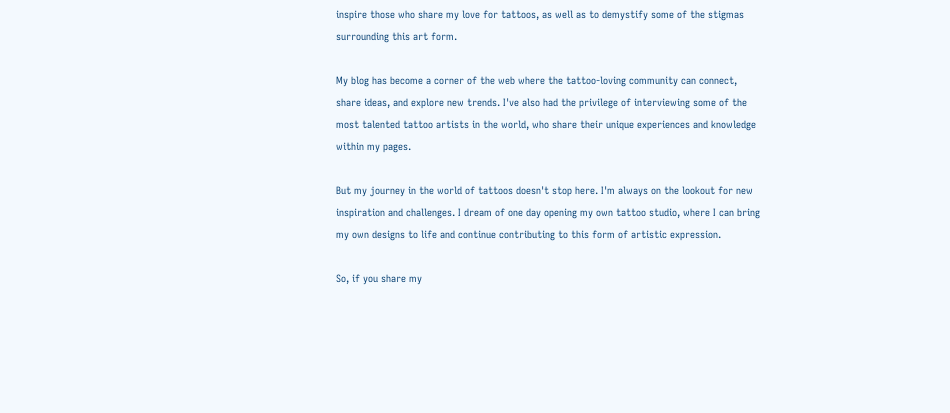inspire those who share my love for tattoos, as well as to demystify some of the stigmas surrounding this art form.

My blog has become a corner of the web where the tattoo-loving community can connect, share ideas, and explore new trends. I've also had the privilege of interviewing some of the most talented tattoo artists in the world, who share their unique experiences and knowledge within my pages.

But my journey in the world of tattoos doesn't stop here. I'm always on the lookout for new inspiration and challenges. I dream of one day opening my own tattoo studio, where I can bring my own designs to life and continue contributing to this form of artistic expression.

So, if you share my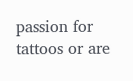passion for tattoos or are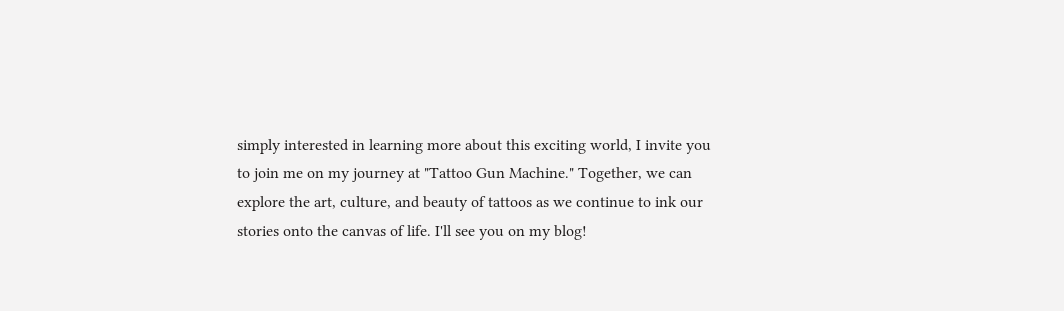simply interested in learning more about this exciting world, I invite you to join me on my journey at "Tattoo Gun Machine." Together, we can explore the art, culture, and beauty of tattoos as we continue to ink our stories onto the canvas of life. I'll see you on my blog!